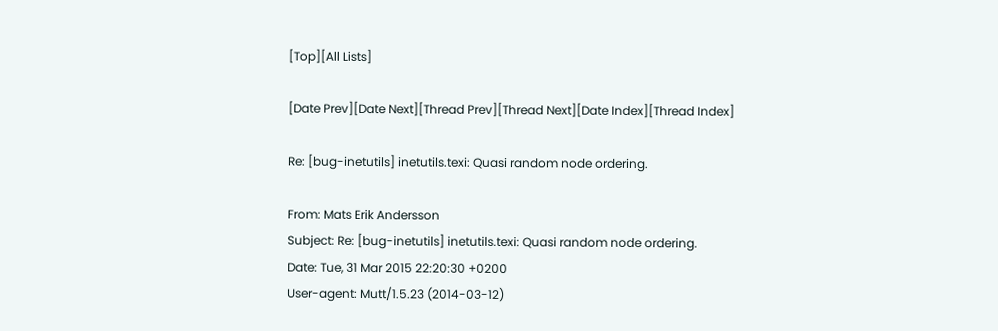[Top][All Lists]

[Date Prev][Date Next][Thread Prev][Thread Next][Date Index][Thread Index]

Re: [bug-inetutils] inetutils.texi: Quasi random node ordering.

From: Mats Erik Andersson
Subject: Re: [bug-inetutils] inetutils.texi: Quasi random node ordering.
Date: Tue, 31 Mar 2015 22:20:30 +0200
User-agent: Mutt/1.5.23 (2014-03-12)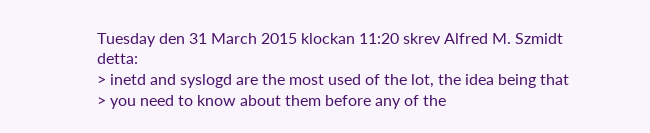Tuesday den 31 March 2015 klockan 11:20 skrev Alfred M. Szmidt detta:
> inetd and syslogd are the most used of the lot, the idea being that
> you need to know about them before any of the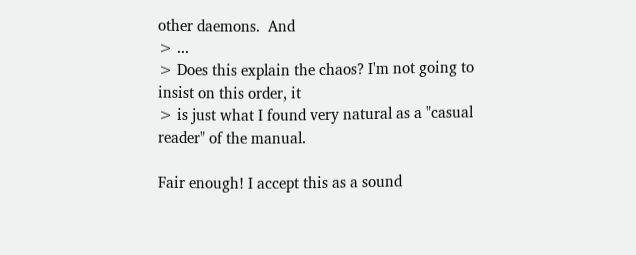other daemons.  And
> ...
> Does this explain the chaos? I'm not going to insist on this order, it
> is just what I found very natural as a "casual reader" of the manual.

Fair enough! I accept this as a sound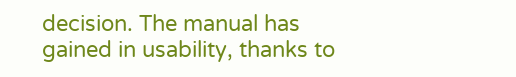decision. The manual has
gained in usability, thanks to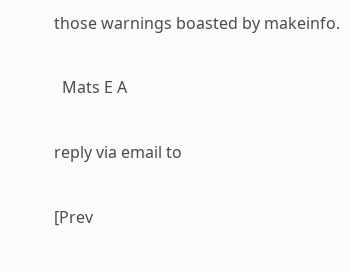those warnings boasted by makeinfo.

  Mats E A

reply via email to

[Prev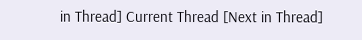in Thread] Current Thread [Next in Thread]